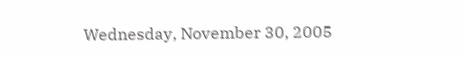Wednesday, November 30, 2005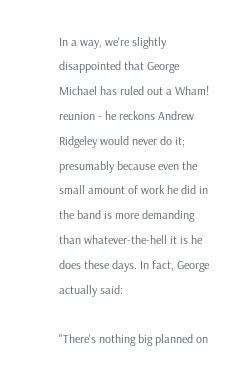In a way, we're slightly disappointed that George Michael has ruled out a Wham! reunion - he reckons Andrew Ridgeley would never do it; presumably because even the small amount of work he did in the band is more demanding than whatever-the-hell it is he does these days. In fact, George actually said:

"There's nothing big planned on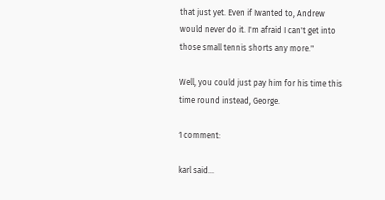that just yet. Even if Iwanted to, Andrew would never do it. I'm afraid I can't get into those small tennis shorts any more."

Well, you could just pay him for his time this time round instead, George.

1 comment:

karl said...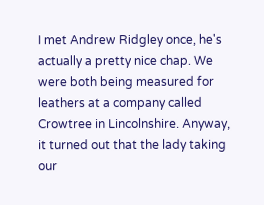I met Andrew Ridgley once, he's actually a pretty nice chap. We were both being measured for leathers at a company called Crowtree in Lincolnshire. Anyway, it turned out that the lady taking our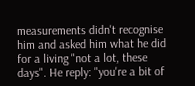measurements didn't recognise him and asked him what he did for a living "not a lot, these days". He reply: "you're a bit of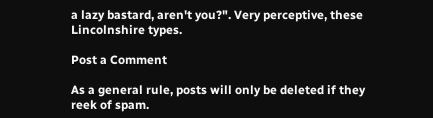a lazy bastard, aren't you?". Very perceptive, these Lincolnshire types.

Post a Comment

As a general rule, posts will only be deleted if they reek of spam.